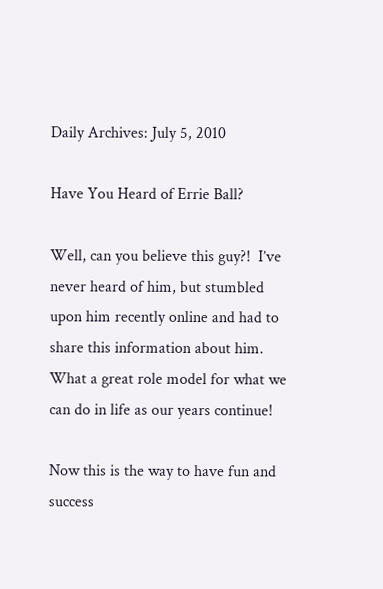Daily Archives: July 5, 2010

Have You Heard of Errie Ball?

Well, can you believe this guy?!  I’ve never heard of him, but stumbled upon him recently online and had to share this information about him.  What a great role model for what we can do in life as our years continue!

Now this is the way to have fun and success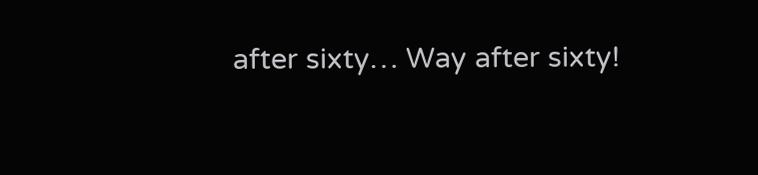after sixty… Way after sixty!